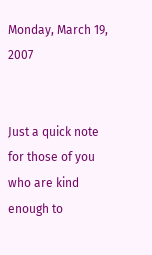Monday, March 19, 2007


Just a quick note for those of you who are kind enough to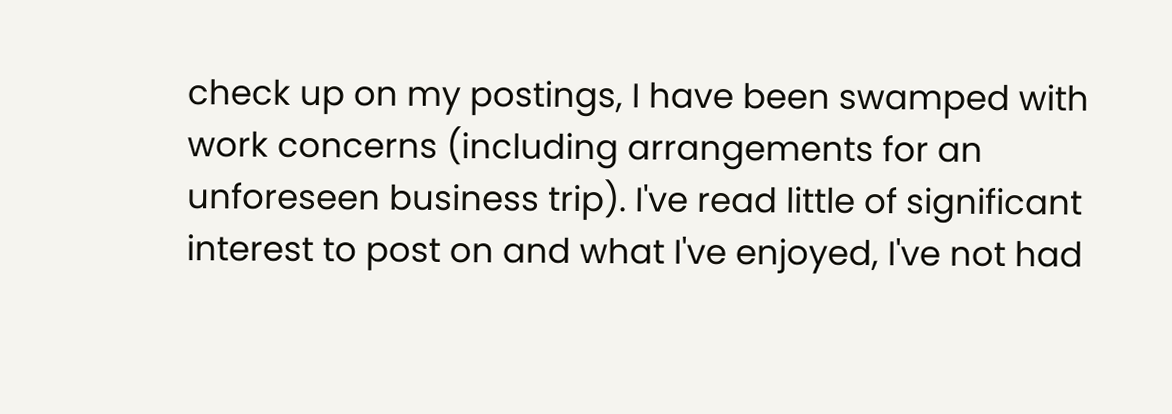check up on my postings, I have been swamped with work concerns (including arrangements for an unforeseen business trip). I've read little of significant interest to post on and what I've enjoyed, I've not had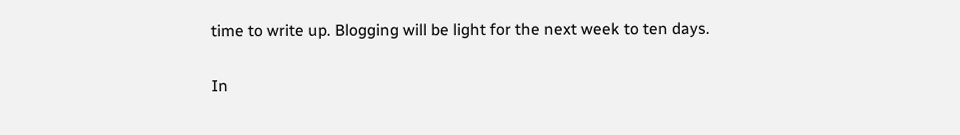time to write up. Blogging will be light for the next week to ten days.

In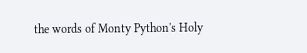the words of Monty Python's Holy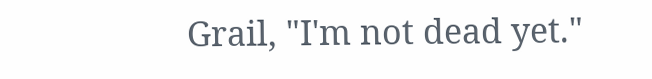Grail, "I'm not dead yet."